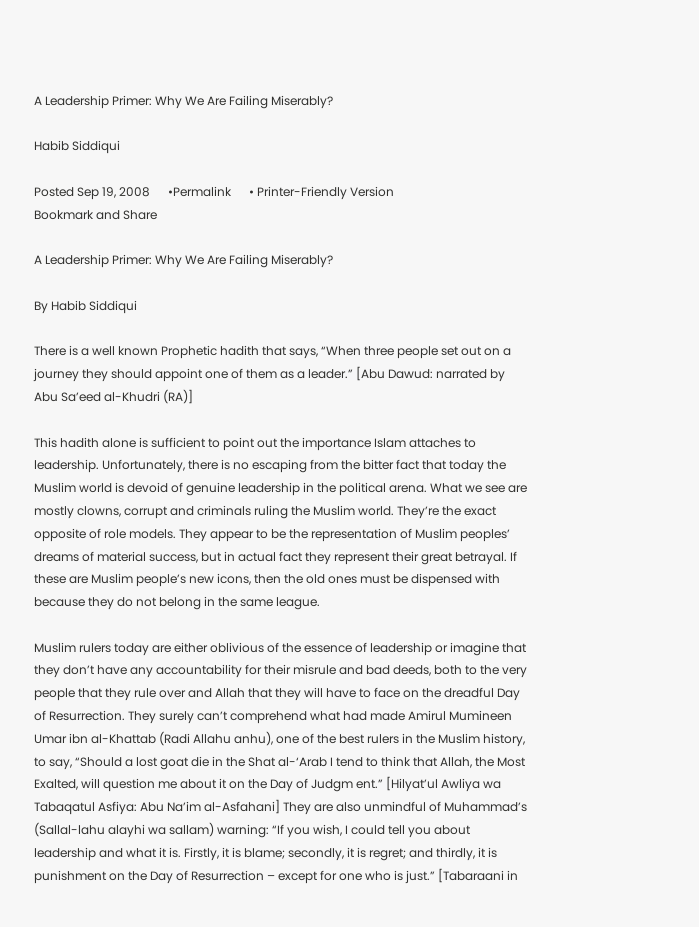A Leadership Primer: Why We Are Failing Miserably?

Habib Siddiqui

Posted Sep 19, 2008      •Permalink      • Printer-Friendly Version
Bookmark and Share

A Leadership Primer: Why We Are Failing Miserably?

By Habib Siddiqui

There is a well known Prophetic hadith that says, “When three people set out on a journey they should appoint one of them as a leader.” [Abu Dawud: narrated by Abu Sa’eed al-Khudri (RA)]

This hadith alone is sufficient to point out the importance Islam attaches to leadership. Unfortunately, there is no escaping from the bitter fact that today the Muslim world is devoid of genuine leadership in the political arena. What we see are mostly clowns, corrupt and criminals ruling the Muslim world. They’re the exact opposite of role models. They appear to be the representation of Muslim peoples’ dreams of material success, but in actual fact they represent their great betrayal. If these are Muslim people’s new icons, then the old ones must be dispensed with because they do not belong in the same league.

Muslim rulers today are either oblivious of the essence of leadership or imagine that they don’t have any accountability for their misrule and bad deeds, both to the very people that they rule over and Allah that they will have to face on the dreadful Day of Resurrection. They surely can’t comprehend what had made Amirul Mumineen Umar ibn al-Khattab (Radi Allahu anhu), one of the best rulers in the Muslim history, to say, “Should a lost goat die in the Shat al-‘Arab I tend to think that Allah, the Most Exalted, will question me about it on the Day of Judgm ent.” [Hilyat’ul Awliya wa Tabaqatul Asfiya: Abu Na’im al-Asfahani] They are also unmindful of Muhammad’s (Sallal-lahu alayhi wa sallam) warning: “If you wish, I could tell you about leadership and what it is. Firstly, it is blame; secondly, it is regret; and thirdly, it is punishment on the Day of Resurrection – except for one who is just.” [Tabaraani in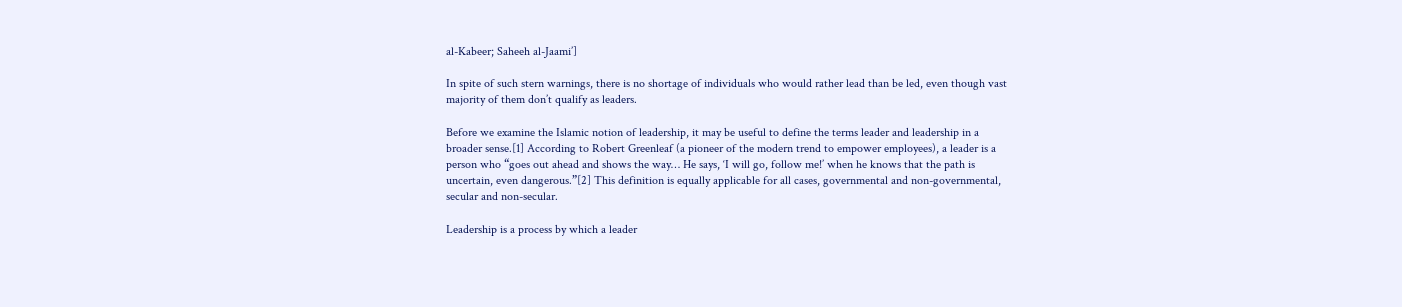al-Kabeer; Saheeh al-Jaami’]

In spite of such stern warnings, there is no shortage of individuals who would rather lead than be led, even though vast majority of them don’t qualify as leaders.

Before we examine the Islamic notion of leadership, it may be useful to define the terms leader and leadership in a broader sense.[1] According to Robert Greenleaf (a pioneer of the modern trend to empower employees), a leader is a person who “goes out ahead and shows the way… He says, ‘I will go, follow me!’ when he knows that the path is uncertain, even dangerous.”[2] This definition is equally applicable for all cases, governmental and non-governmental, secular and non-secular.

Leadership is a process by which a leader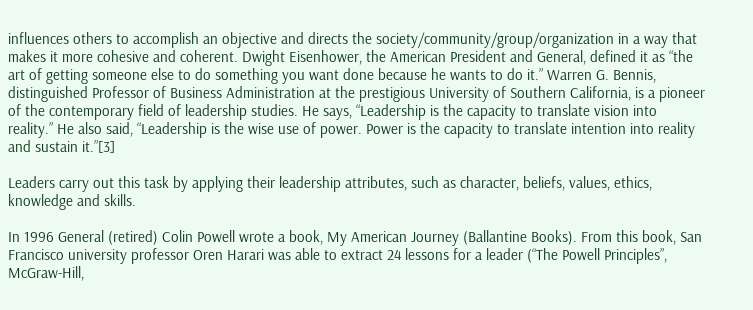influences others to accomplish an objective and directs the society/community/group/organization in a way that makes it more cohesive and coherent. Dwight Eisenhower, the American President and General, defined it as “the art of getting someone else to do something you want done because he wants to do it.” Warren G. Bennis, distinguished Professor of Business Administration at the prestigious University of Southern California, is a pioneer of the contemporary field of leadership studies. He says, “Leadership is the capacity to translate vision into reality.” He also said, “Leadership is the wise use of power. Power is the capacity to translate intention into reality and sustain it.”[3]

Leaders carry out this task by applying their leadership attributes, such as character, beliefs, values, ethics, knowledge and skills.

In 1996 General (retired) Colin Powell wrote a book, My American Journey (Ballantine Books). From this book, San Francisco university professor Oren Harari was able to extract 24 lessons for a leader (“The Powell Principles”, McGraw-Hill,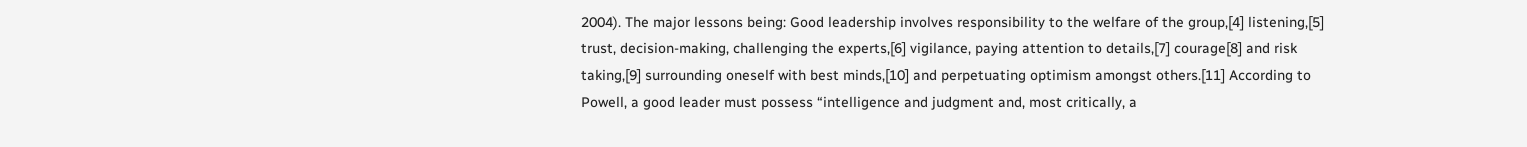2004). The major lessons being: Good leadership involves responsibility to the welfare of the group,[4] listening,[5] trust, decision-making, challenging the experts,[6] vigilance, paying attention to details,[7] courage[8] and risk taking,[9] surrounding oneself with best minds,[10] and perpetuating optimism amongst others.[11] According to Powell, a good leader must possess “intelligence and judgment and, most critically, a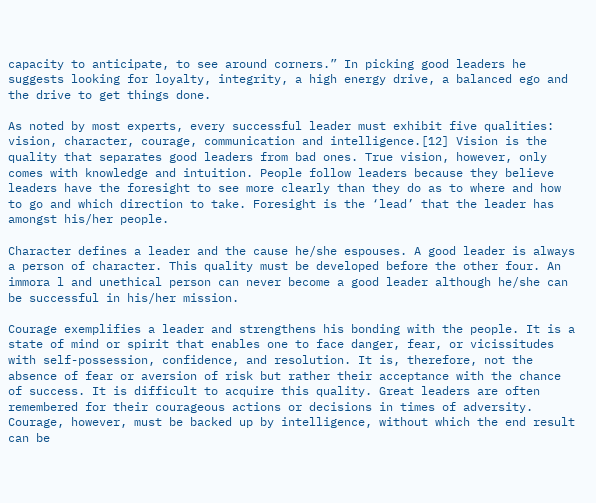capacity to anticipate, to see around corners.” In picking good leaders he suggests looking for loyalty, integrity, a high energy drive, a balanced ego and the drive to get things done.

As noted by most experts, every successful leader must exhibit five qualities: vision, character, courage, communication and intelligence.[12] Vision is the quality that separates good leaders from bad ones. True vision, however, only comes with knowledge and intuition. People follow leaders because they believe leaders have the foresight to see more clearly than they do as to where and how to go and which direction to take. Foresight is the ‘lead’ that the leader has amongst his/her people.

Character defines a leader and the cause he/she espouses. A good leader is always a person of character. This quality must be developed before the other four. An immora l and unethical person can never become a good leader although he/she can be successful in his/her mission.

Courage exemplifies a leader and strengthens his bonding with the people. It is a state of mind or spirit that enables one to face danger, fear, or vicissitudes with self-possession, confidence, and resolution. It is, therefore, not the absence of fear or aversion of risk but rather their acceptance with the chance of success. It is difficult to acquire this quality. Great leaders are often remembered for their courageous actions or decisions in times of adversity. Courage, however, must be backed up by intelligence, without which the end result can be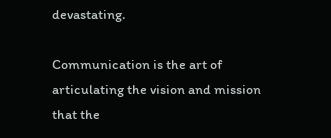devastating.

Communication is the art of articulating the vision and mission that the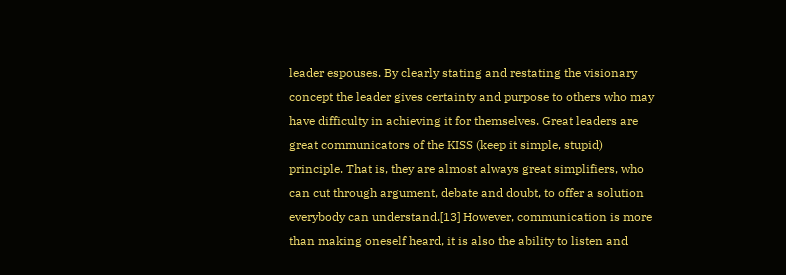leader espouses. By clearly stating and restating the visionary concept the leader gives certainty and purpose to others who may have difficulty in achieving it for themselves. Great leaders are great communicators of the KISS (keep it simple, stupid) principle. That is, they are almost always great simplifiers, who can cut through argument, debate and doubt, to offer a solution everybody can understand.[13] However, communication is more than making oneself heard, it is also the ability to listen and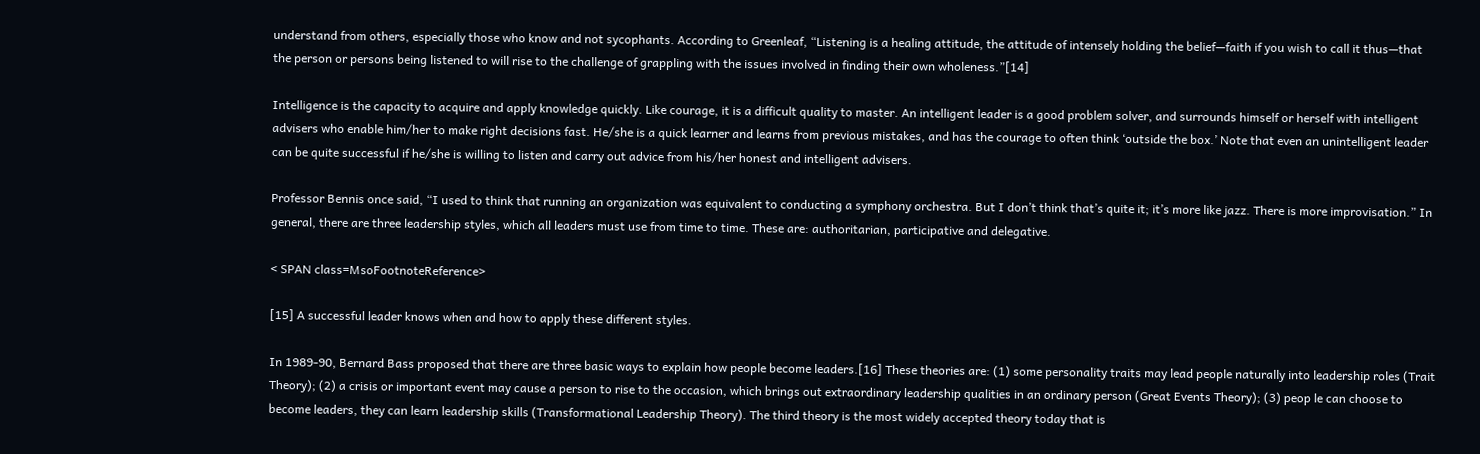understand from others, especially those who know and not sycophants. According to Greenleaf, “Listening is a healing attitude, the attitude of intensely holding the belief—faith if you wish to call it thus—that the person or persons being listened to will rise to the challenge of grappling with the issues involved in finding their own wholeness.”[14]

Intelligence is the capacity to acquire and apply knowledge quickly. Like courage, it is a difficult quality to master. An intelligent leader is a good problem solver, and surrounds himself or herself with intelligent advisers who enable him/her to make right decisions fast. He/she is a quick learner and learns from previous mistakes, and has the courage to often think ‘outside the box.’ Note that even an unintelligent leader can be quite successful if he/she is willing to listen and carry out advice from his/her honest and intelligent advisers.

Professor Bennis once said, “I used to think that running an organization was equivalent to conducting a symphony orchestra. But I don’t think that’s quite it; it’s more like jazz. There is more improvisation.” In general, there are three leadership styles, which all leaders must use from time to time. These are: authoritarian, participative and delegative.

< SPAN class=MsoFootnoteReference>

[15] A successful leader knows when and how to apply these different styles.

In 1989-90, Bernard Bass proposed that there are three basic ways to explain how people become leaders.[16] These theories are: (1) some personality traits may lead people naturally into leadership roles (Trait Theory); (2) a crisis or important event may cause a person to rise to the occasion, which brings out extraordinary leadership qualities in an ordinary person (Great Events Theory); (3) peop le can choose to become leaders, they can learn leadership skills (Transformational Leadership Theory). The third theory is the most widely accepted theory today that is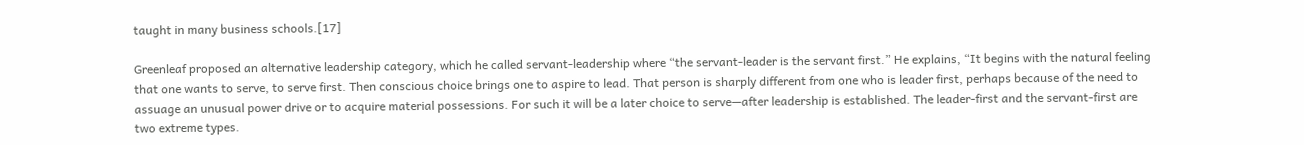taught in many business schools.[17]

Greenleaf proposed an alternative leadership category, which he called servant-leadership where “the servant-leader is the servant first.” He explains, “It begins with the natural feeling that one wants to serve, to serve first. Then conscious choice brings one to aspire to lead. That person is sharply different from one who is leader first, perhaps because of the need to assuage an unusual power drive or to acquire material possessions. For such it will be a later choice to serve—after leadership is established. The leader-first and the servant-first are two extreme types.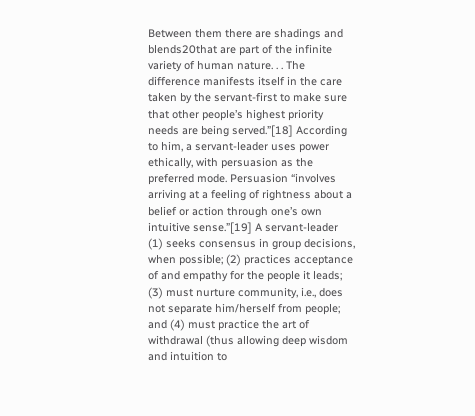Between them there are shadings and blends20that are part of the infinite variety of human nature. . . The difference manifests itself in the care taken by the servant-first to make sure that other people’s highest priority needs are being served.”[18] According to him, a servant-leader uses power ethically, with persuasion as the preferred mode. Persuasion “involves arriving at a feeling of rightness about a belief or action through one’s own intuitive sense.”[19] A servant-leader (1) seeks consensus in group decisions, when possible; (2) practices acceptance of and empathy for the people it leads; (3) must nurture community, i.e., does not separate him/herself from people; and (4) must practice the art of withdrawal (thus allowing deep wisdom and intuition to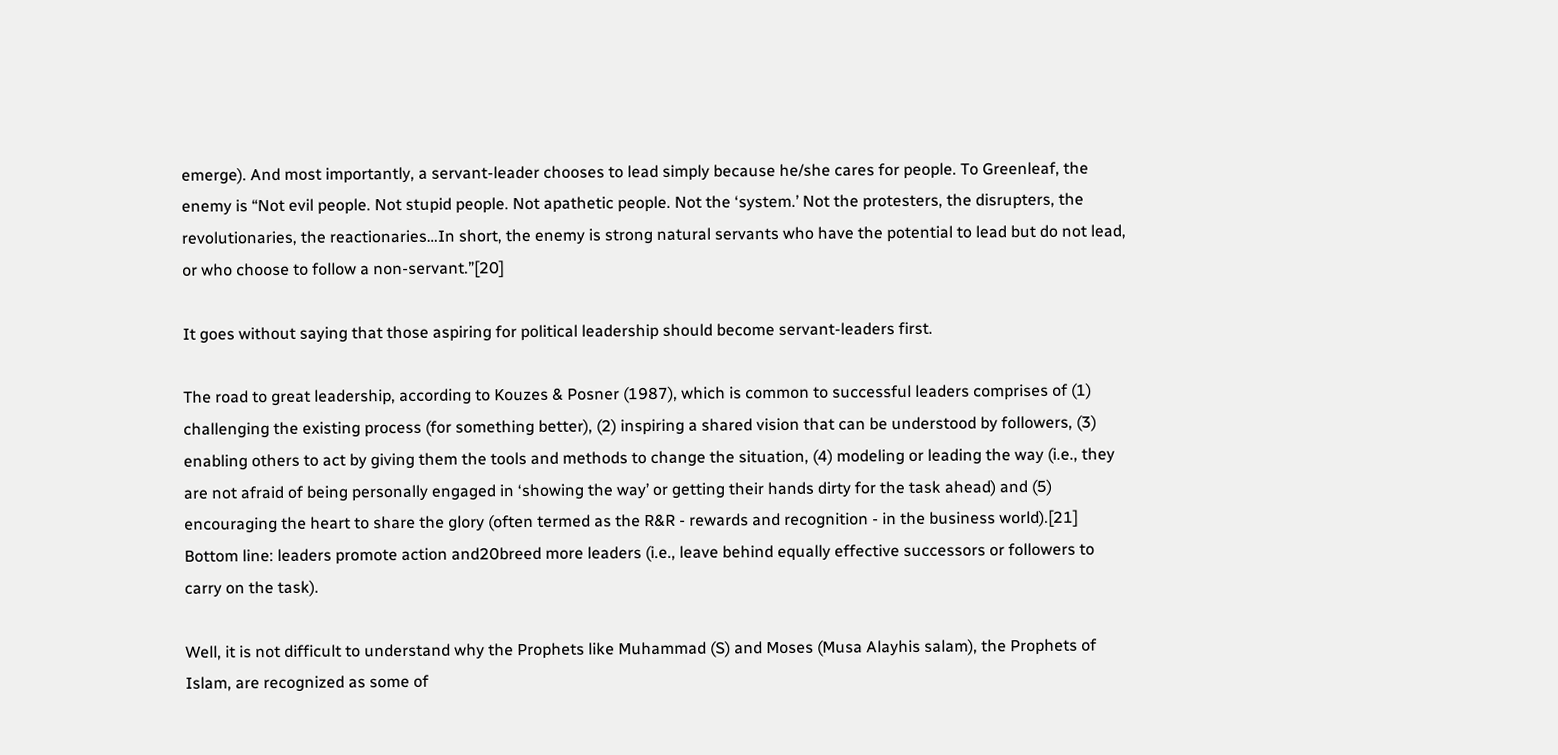emerge). And most importantly, a servant-leader chooses to lead simply because he/she cares for people. To Greenleaf, the enemy is “Not evil people. Not stupid people. Not apathetic people. Not the ‘system.’ Not the protesters, the disrupters, the revolutionaries, the reactionaries…In short, the enemy is strong natural servants who have the potential to lead but do not lead, or who choose to follow a non-servant.”[20]

It goes without saying that those aspiring for political leadership should become servant-leaders first.

The road to great leadership, according to Kouzes & Posner (1987), which is common to successful leaders comprises of (1) challenging the existing process (for something better), (2) inspiring a shared vision that can be understood by followers, (3) enabling others to act by giving them the tools and methods to change the situation, (4) modeling or leading the way (i.e., they are not afraid of being personally engaged in ‘showing the way’ or getting their hands dirty for the task ahead) and (5) encouraging the heart to share the glory (often termed as the R&R - rewards and recognition - in the business world).[21] Bottom line: leaders promote action and20breed more leaders (i.e., leave behind equally effective successors or followers to carry on the task).

Well, it is not difficult to understand why the Prophets like Muhammad (S) and Moses (Musa Alayhis salam), the Prophets of Islam, are recognized as some of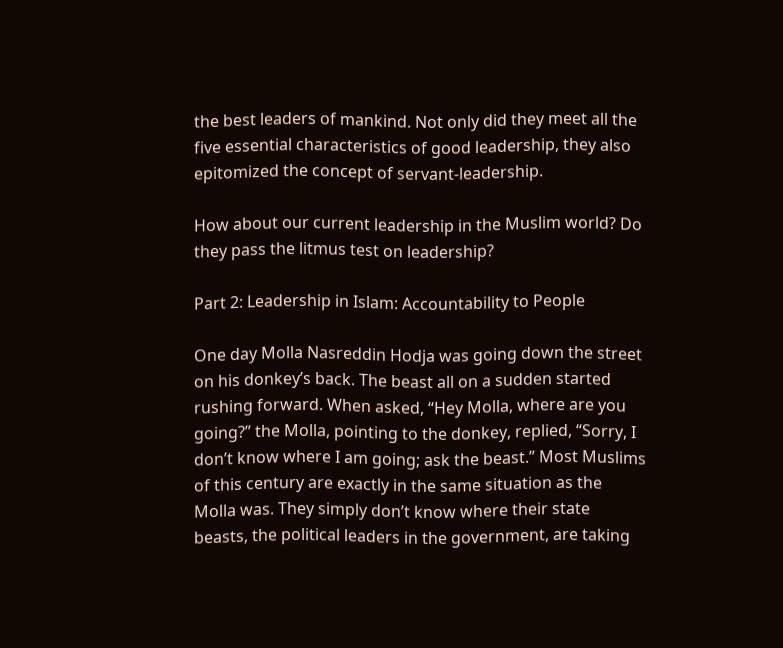the best leaders of mankind. Not only did they meet all the five essential characteristics of good leadership, they also epitomized the concept of servant-leadership.

How about our current leadership in the Muslim world? Do they pass the litmus test on leadership?

Part 2: Leadership in Islam: Accountability to People

One day Molla Nasreddin Hodja was going down the street on his donkey’s back. The beast all on a sudden started rushing forward. When asked, “Hey Molla, where are you going?” the Molla, pointing to the donkey, replied, “Sorry, I don’t know where I am going; ask the beast.” Most Muslims of this century are exactly in the same situation as the Molla was. They simply don’t know where their state beasts, the political leaders in the government, are taking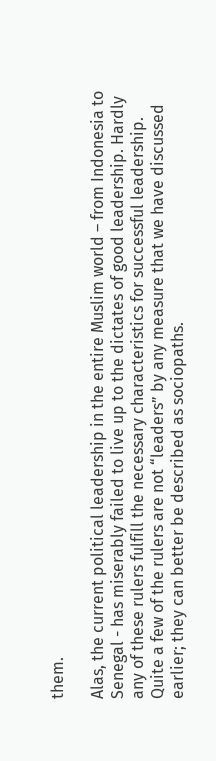them.

Alas, the current political leadership in the entire Muslim world – from Indonesia to Senegal - has miserably failed to live up to the dictates of good leadership. Hardly any of these rulers fulfill the necessary characteristics for successful leadership. Quite a few of the rulers are not “leaders” by any measure that we have discussed earlier; they can better be described as sociopaths.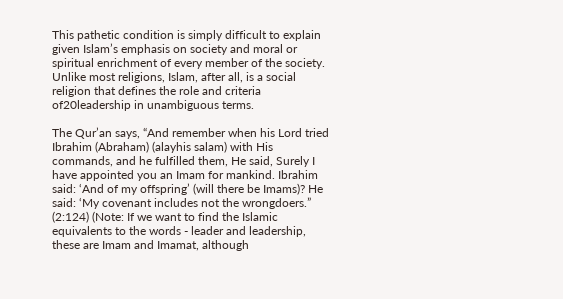This pathetic condition is simply difficult to explain given Islam’s emphasis on society and moral or spiritual enrichment of every member of the society. Unlike most religions, Islam, after all, is a social religion that defines the role and criteria of20leadership in unambiguous terms.

The Qur’an says, “And remember when his Lord tried Ibrahim (Abraham) (alayhis salam) with His commands, and he fulfilled them, He said, Surely I have appointed you an Imam for mankind. Ibrahim said: ‘And of my offspring’ (will there be Imams)? He said: ‘My covenant includes not the wrongdoers.” (2:124) (Note: If we want to find the Islamic equivalents to the words - leader and leadership, these are Imam and Imamat, although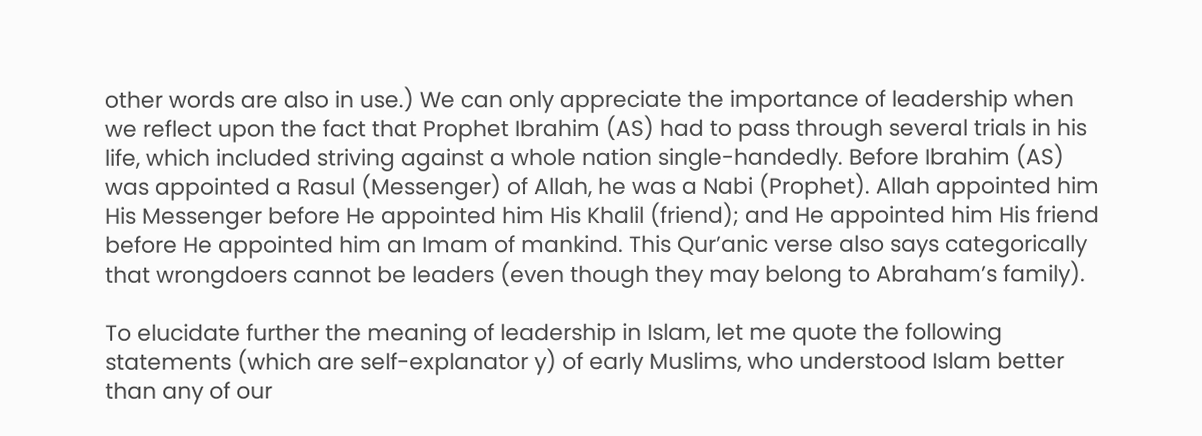other words are also in use.) We can only appreciate the importance of leadership when we reflect upon the fact that Prophet Ibrahim (AS) had to pass through several trials in his life, which included striving against a whole nation single-handedly. Before Ibrahim (AS) was appointed a Rasul (Messenger) of Allah, he was a Nabi (Prophet). Allah appointed him His Messenger before He appointed him His Khalil (friend); and He appointed him His friend before He appointed him an Imam of mankind. This Qur’anic verse also says categorically that wrongdoers cannot be leaders (even though they may belong to Abraham’s family).

To elucidate further the meaning of leadership in Islam, let me quote the following statements (which are self-explanator y) of early Muslims, who understood Islam better than any of our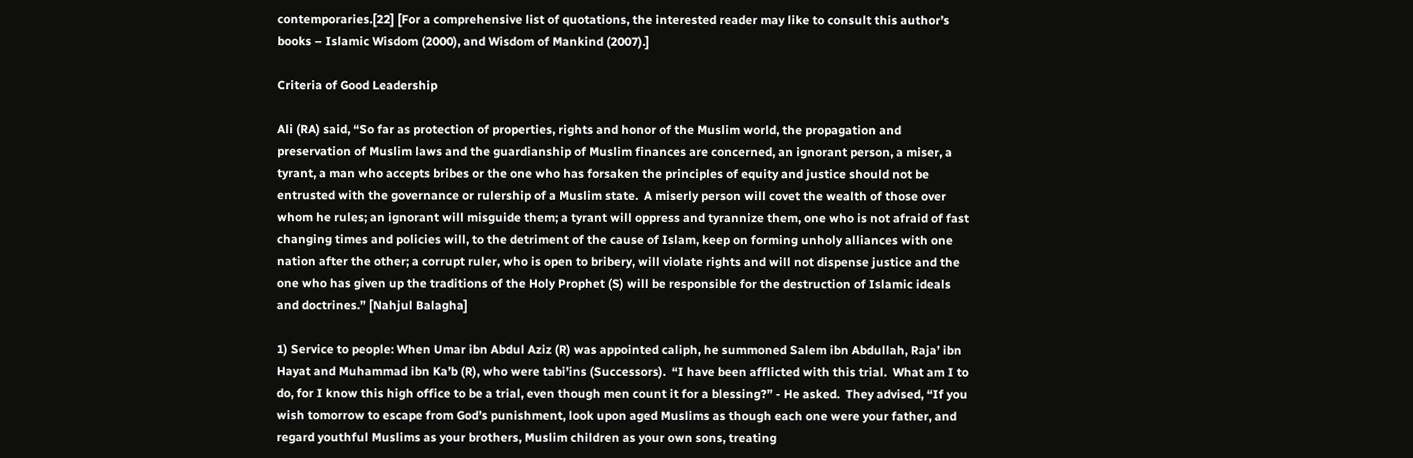contemporaries.[22] [For a comprehensive list of quotations, the interested reader may like to consult this author’s books – Islamic Wisdom (2000), and Wisdom of Mankind (2007).]

Criteria of Good Leadership

Ali (RA) said, “So far as protection of properties, rights and honor of the Muslim world, the propagation and preservation of Muslim laws and the guardianship of Muslim finances are concerned, an ignorant person, a miser, a tyrant, a man who accepts bribes or the one who has forsaken the principles of equity and justice should not be entrusted with the governance or rulership of a Muslim state.  A miserly person will covet the wealth of those over whom he rules; an ignorant will misguide them; a tyrant will oppress and tyrannize them, one who is not afraid of fast changing times and policies will, to the detriment of the cause of Islam, keep on forming unholy alliances with one nation after the other; a corrupt ruler, who is open to bribery, will violate rights and will not dispense justice and the one who has given up the traditions of the Holy Prophet (S) will be responsible for the destruction of Islamic ideals and doctrines.” [Nahjul Balagha]

1) Service to people: When Umar ibn Abdul Aziz (R) was appointed caliph, he summoned Salem ibn Abdullah, Raja’ ibn Hayat and Muhammad ibn Ka’b (R), who were tabi’ins (Successors).  “I have been afflicted with this trial.  What am I to do, for I know this high office to be a trial, even though men count it for a blessing?” - He asked.  They advised, “If you wish tomorrow to escape from God’s punishment, look upon aged Muslims as though each one were your father, and regard youthful Muslims as your brothers, Muslim children as your own sons, treating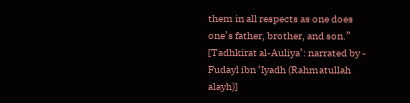them in all respects as one does one’s father, brother, and son.” [Tadhkirat al-Auliya’: narrated by - Fudayl ibn ‘Iyadh (Rahmatullah alayh)]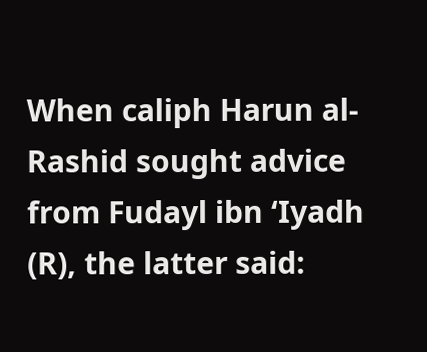When caliph Harun al-Rashid sought advice from Fudayl ibn ‘Iyadh (R), the latter said: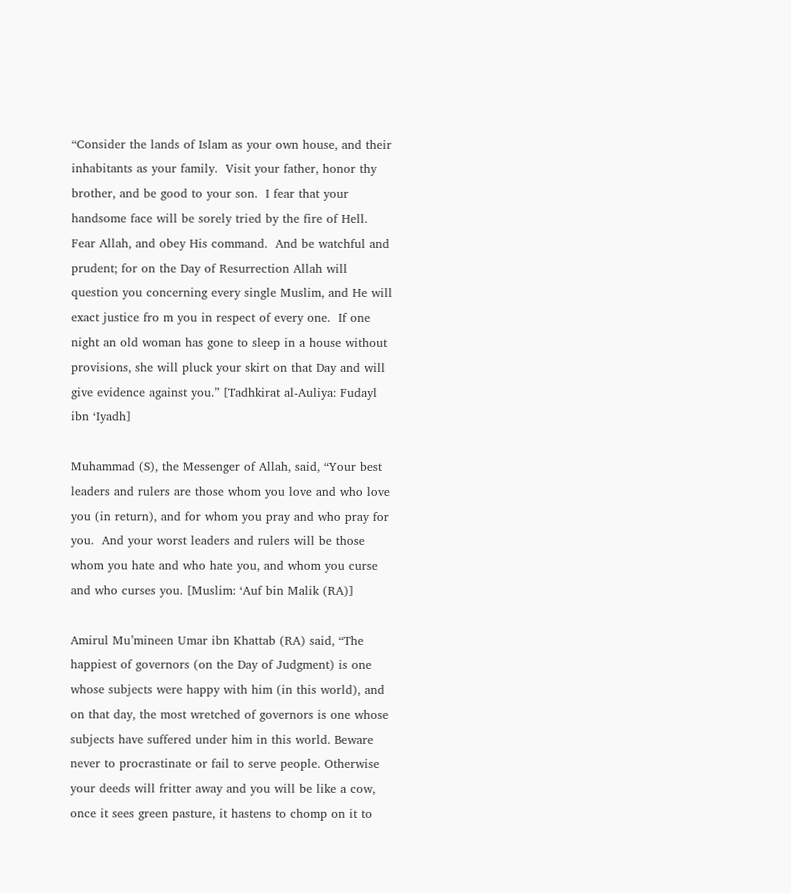“Consider the lands of Islam as your own house, and their inhabitants as your family.  Visit your father, honor thy brother, and be good to your son.  I fear that your handsome face will be sorely tried by the fire of Hell.  Fear Allah, and obey His command.  And be watchful and prudent; for on the Day of Resurrection Allah will question you concerning every single Muslim, and He will exact justice fro m you in respect of every one.  If one night an old woman has gone to sleep in a house without provisions, she will pluck your skirt on that Day and will give evidence against you.” [Tadhkirat al-Auliya: Fudayl ibn ‘Iyadh]

Muhammad (S), the Messenger of Allah, said, “Your best leaders and rulers are those whom you love and who love you (in return), and for whom you pray and who pray for you.  And your worst leaders and rulers will be those whom you hate and who hate you, and whom you curse and who curses you. [Muslim: ‘Auf bin Malik (RA)]

Amirul Mu’mineen Umar ibn Khattab (RA) said, “The happiest of governors (on the Day of Judgment) is one whose subjects were happy with him (in this world), and on that day, the most wretched of governors is one whose subjects have suffered under him in this world. Beware never to procrastinate or fail to serve people. Otherwise your deeds will fritter away and you will be like a cow, once it sees green pasture, it hastens to chomp on it to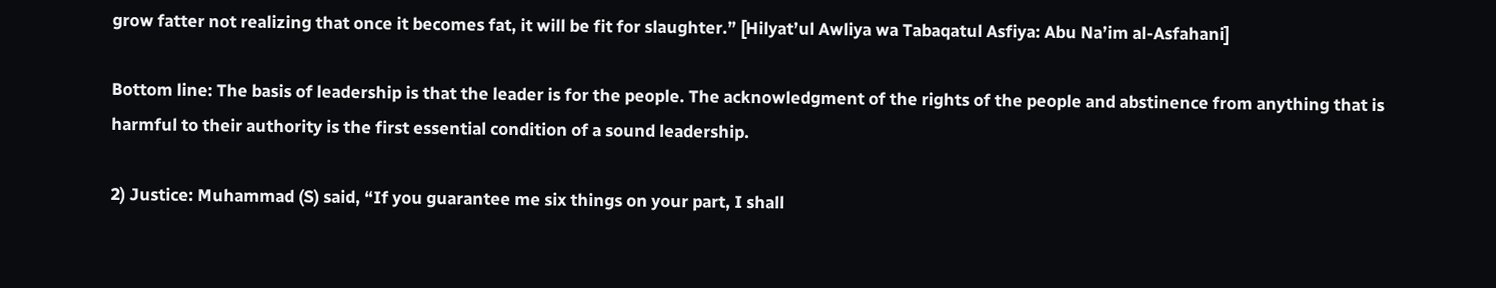grow fatter not realizing that once it becomes fat, it will be fit for slaughter.” [Hilyat’ul Awliya wa Tabaqatul Asfiya: Abu Na’im al-Asfahani]

Bottom line: The basis of leadership is that the leader is for the people. The acknowledgment of the rights of the people and abstinence from anything that is harmful to their authority is the first essential condition of a sound leadership.

2) Justice: Muhammad (S) said, “If you guarantee me six things on your part, I shall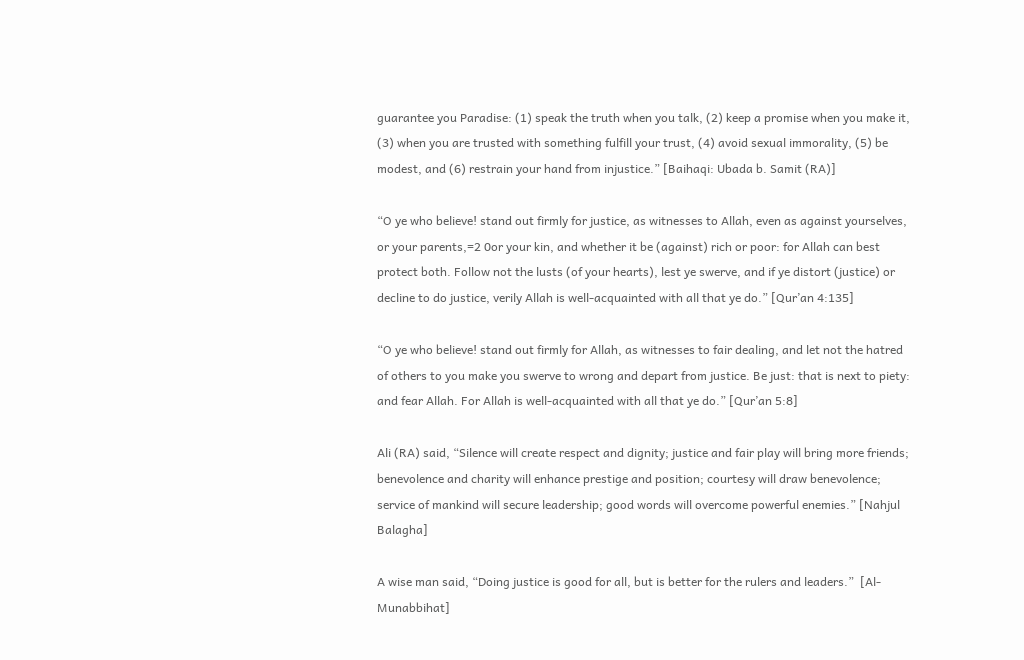guarantee you Paradise: (1) speak the truth when you talk, (2) keep a promise when you make it, (3) when you are trusted with something fulfill your trust, (4) avoid sexual immorality, (5) be modest, and (6) restrain your hand from injustice.” [Baihaqi: Ubada b. Samit (RA)]

“O ye who believe! stand out firmly for justice, as witnesses to Allah, even as against yourselves, or your parents,=2 0or your kin, and whether it be (against) rich or poor: for Allah can best protect both. Follow not the lusts (of your hearts), lest ye swerve, and if ye distort (justice) or decline to do justice, verily Allah is well-acquainted with all that ye do.” [Qur’an 4:135]

“O ye who believe! stand out firmly for Allah, as witnesses to fair dealing, and let not the hatred of others to you make you swerve to wrong and depart from justice. Be just: that is next to piety: and fear Allah. For Allah is well-acquainted with all that ye do.” [Qur’an 5:8]

Ali (RA) said, “Silence will create respect and dignity; justice and fair play will bring more friends; benevolence and charity will enhance prestige and position; courtesy will draw benevolence; service of mankind will secure leadership; good words will overcome powerful enemies.” [Nahjul Balagha]

A wise man said, “Doing justice is good for all, but is better for the rulers and leaders.”  [Al-Munabbihat]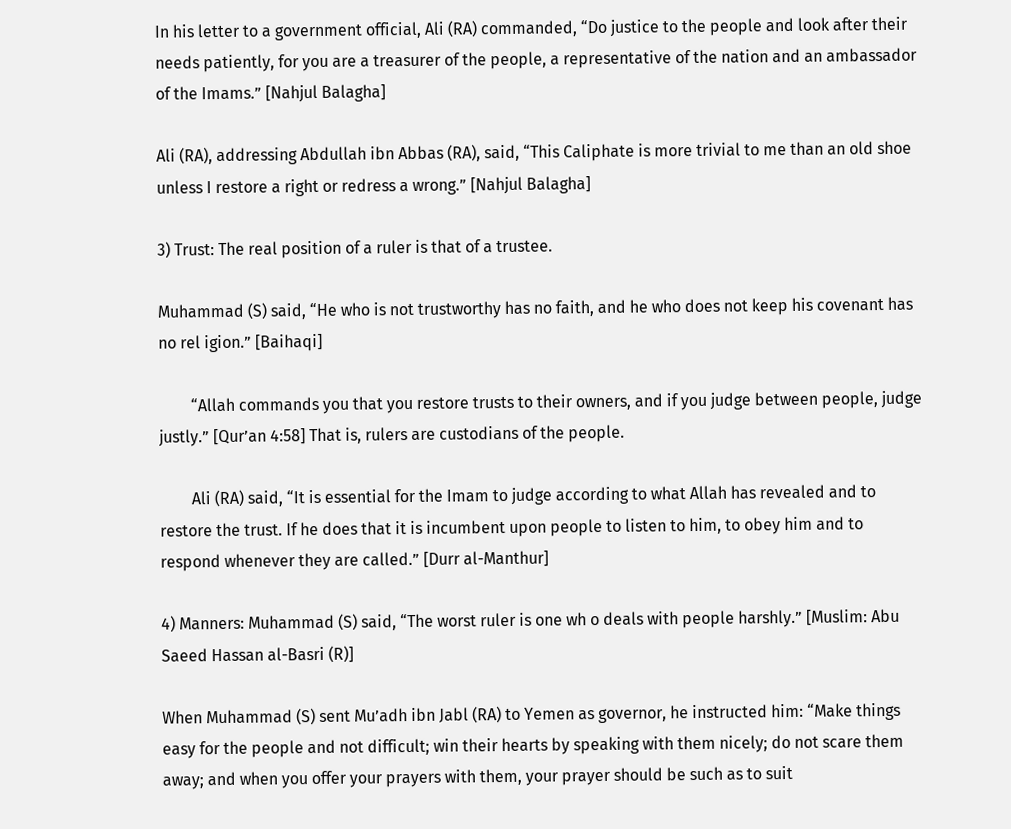In his letter to a government official, Ali (RA) commanded, “Do justice to the people and look after their needs patiently, for you are a treasurer of the people, a representative of the nation and an ambassador of the Imams.” [Nahjul Balagha]

Ali (RA), addressing Abdullah ibn Abbas (RA), said, “This Caliphate is more trivial to me than an old shoe unless I restore a right or redress a wrong.” [Nahjul Balagha]

3) Trust: The real position of a ruler is that of a trustee.

Muhammad (S) said, “He who is not trustworthy has no faith, and he who does not keep his covenant has no rel igion.” [Baihaqi]

        “Allah commands you that you restore trusts to their owners, and if you judge between people, judge justly.” [Qur’an 4:58] That is, rulers are custodians of the people.

        Ali (RA) said, “It is essential for the Imam to judge according to what Allah has revealed and to restore the trust. If he does that it is incumbent upon people to listen to him, to obey him and to respond whenever they are called.” [Durr al-Manthur]

4) Manners: Muhammad (S) said, “The worst ruler is one wh o deals with people harshly.” [Muslim: Abu Saeed Hassan al-Basri (R)]

When Muhammad (S) sent Mu’adh ibn Jabl (RA) to Yemen as governor, he instructed him: “Make things easy for the people and not difficult; win their hearts by speaking with them nicely; do not scare them away; and when you offer your prayers with them, your prayer should be such as to suit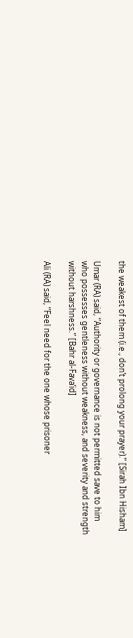the weakest of them (i.e., don’t prolong your prayer).” [Sirah Ibn Hisham]

Umar (RA) said, “Authority or governance is not permitted save to him who possesses gentleness without weakness, and severity and strength without harshness.” [Bahr al-Fava’id]

Ali (RA) said, “Feel need for the one whose prisoner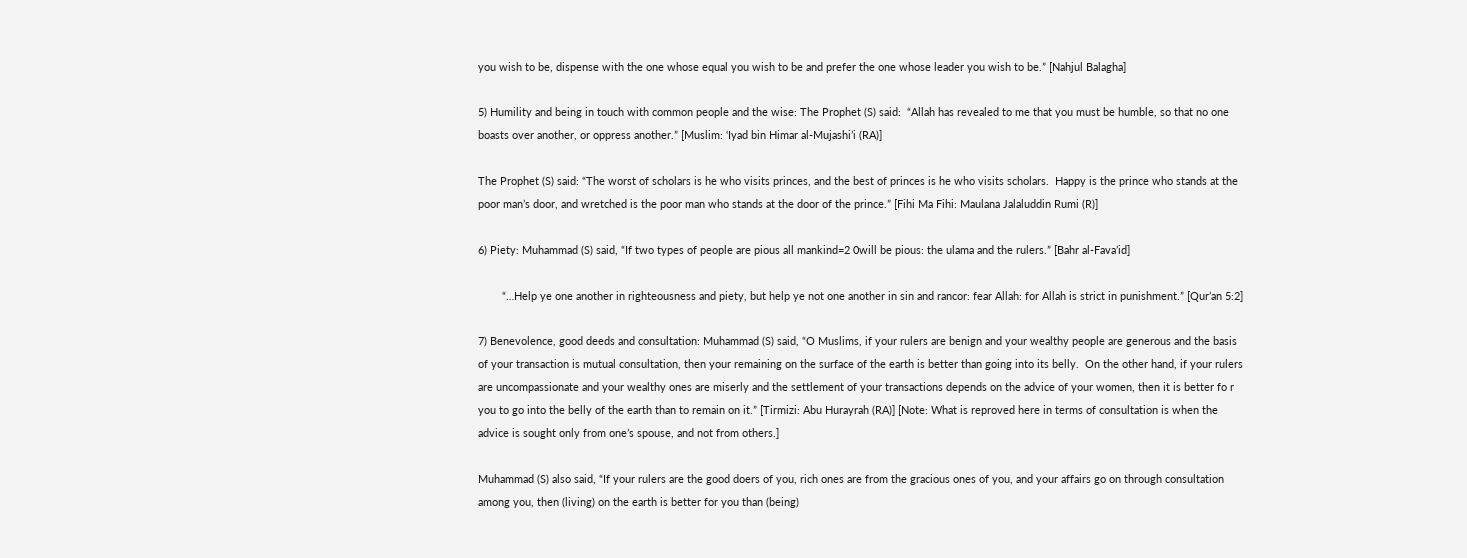you wish to be, dispense with the one whose equal you wish to be and prefer the one whose leader you wish to be.” [Nahjul Balagha]

5) Humility and being in touch with common people and the wise: The Prophet (S) said:  “Allah has revealed to me that you must be humble, so that no one boasts over another, or oppress another.” [Muslim: ‘Iyad bin Himar al-Mujashi’i (RA)]

The Prophet (S) said: “The worst of scholars is he who visits princes, and the best of princes is he who visits scholars.  Happy is the prince who stands at the poor man’s door, and wretched is the poor man who stands at the door of the prince.” [Fihi Ma Fihi: Maulana Jalaluddin Rumi (R)]

6) Piety: Muhammad (S) said, “If two types of people are pious all mankind=2 0will be pious: the ulama and the rulers.” [Bahr al-Fava’id]

        “…Help ye one another in righteousness and piety, but help ye not one another in sin and rancor: fear Allah: for Allah is strict in punishment.” [Qur’an 5:2]

7) Benevolence, good deeds and consultation: Muhammad (S) said, “O Muslims, if your rulers are benign and your wealthy people are generous and the basis of your transaction is mutual consultation, then your remaining on the surface of the earth is better than going into its belly.  On the other hand, if your rulers are uncompassionate and your wealthy ones are miserly and the settlement of your transactions depends on the advice of your women, then it is better fo r you to go into the belly of the earth than to remain on it.” [Tirmizi: Abu Hurayrah (RA)] [Note: What is reproved here in terms of consultation is when the advice is sought only from one’s spouse, and not from others.]

Muhammad (S) also said, “If your rulers are the good doers of you, rich ones are from the gracious ones of you, and your affairs go on through consultation among you, then (living) on the earth is better for you than (being)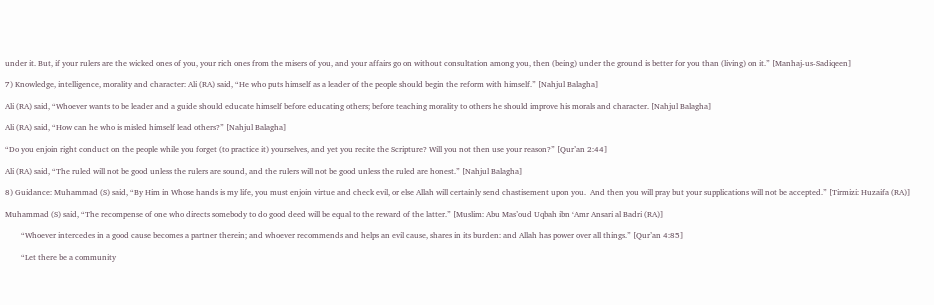under it. But, if your rulers are the wicked ones of you, your rich ones from the misers of you, and your affairs go on without consultation among you, then (being) under the ground is better for you than (living) on it.” [Manhaj-us-Sadiqeen]

7) Knowledge, intelligence, morality and character: Ali (RA) said, “He who puts himself as a leader of the people should begin the reform with himself.” [Nahjul Balagha]

Ali (RA) said, “Whoever wants to be leader and a guide should educate himself before educating others; before teaching morality to others he should improve his morals and character. [Nahjul Balagha]

Ali (RA) said, “How can he who is misled himself lead others?” [Nahjul Balagha]

“Do you enjoin right conduct on the people while you forget (to practice it) yourselves, and yet you recite the Scripture? Will you not then use your reason?” [Qur’an 2:44]

Ali (RA) said, “The ruled will not be good unless the rulers are sound, and the rulers will not be good unless the ruled are honest.” [Nahjul Balagha]

8) Guidance: Muhammad (S) said, “By Him in Whose hands is my life, you must enjoin virtue and check evil, or else Allah will certainly send chastisement upon you.  And then you will pray but your supplications will not be accepted.” [Tirmizi: Huzaifa (RA)]

Muhammad (S) said, “The recompense of one who directs somebody to do good deed will be equal to the reward of the latter.” [Muslim: Abu Mas’oud Uqbah ibn ‘Amr Ansari al Badri (RA)]

        “Whoever intercedes in a good cause becomes a partner therein; and whoever recommends and helps an evil cause, shares in its burden: and Allah has power over all things.” [Qur’an 4:85]

        “Let there be a community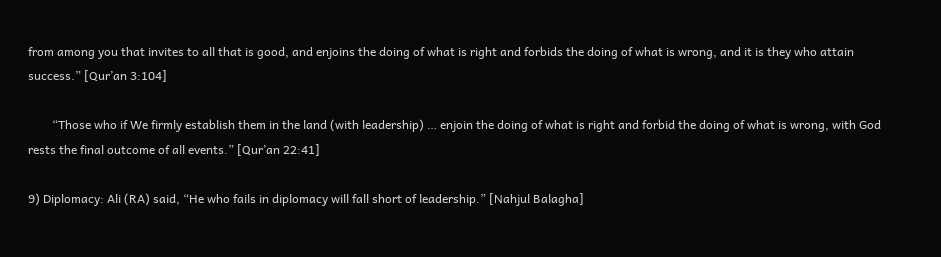from among you that invites to all that is good, and enjoins the doing of what is right and forbids the doing of what is wrong, and it is they who attain success.” [Qur’an 3:104]

        “Those who if We firmly establish them in the land (with leadership) … enjoin the doing of what is right and forbid the doing of what is wrong, with God rests the final outcome of all events.” [Qur’an 22:41]

9) Diplomacy: Ali (RA) said, “He who fails in diplomacy will fall short of leadership.” [Nahjul Balagha]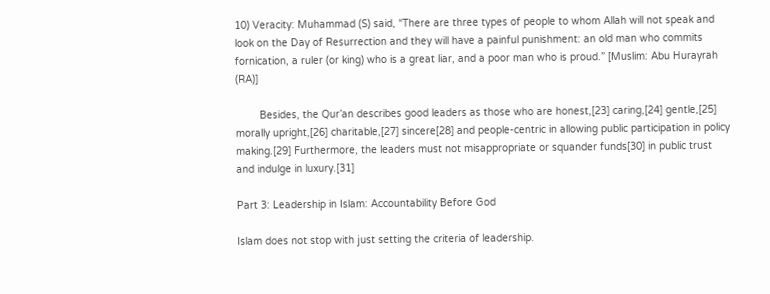10) Veracity: Muhammad (S) said, “There are three types of people to whom Allah will not speak and look on the Day of Resurrection and they will have a painful punishment: an old man who commits fornication, a ruler (or king) who is a great liar, and a poor man who is proud.” [Muslim: Abu Hurayrah (RA)]

        Besides, the Qur’an describes good leaders as those who are honest,[23] caring,[24] gentle,[25] morally upright,[26] charitable,[27] sincere[28] and people-centric in allowing public participation in policy making.[29] Furthermore, the leaders must not misappropriate or squander funds[30] in public trust and indulge in luxury.[31]

Part 3: Leadership in Islam: Accountability Before God

Islam does not stop with just setting the criteria of leadership.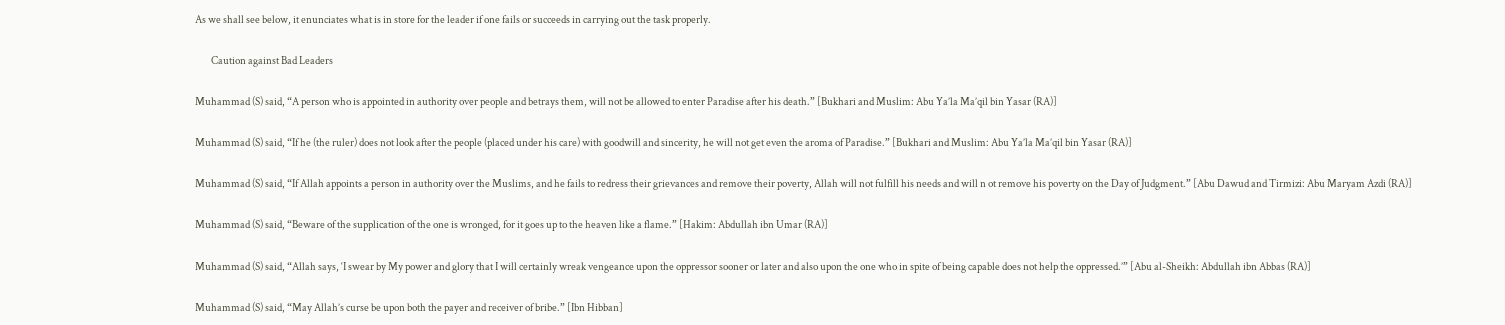As we shall see below, it enunciates what is in store for the leader if one fails or succeeds in carrying out the task properly.

        Caution against Bad Leaders

Muhammad (S) said, “A person who is appointed in authority over people and betrays them, will not be allowed to enter Paradise after his death.” [Bukhari and Muslim: Abu Ya’la Ma’qil bin Yasar (RA)]

Muhammad (S) said, “If he (the ruler) does not look after the people (placed under his care) with goodwill and sincerity, he will not get even the aroma of Paradise.” [Bukhari and Muslim: Abu Ya’la Ma’qil bin Yasar (RA)]

Muhammad (S) said, “If Allah appoints a person in authority over the Muslims, and he fails to redress their grievances and remove their poverty, Allah will not fulfill his needs and will n ot remove his poverty on the Day of Judgment.” [Abu Dawud and Tirmizi: Abu Maryam Azdi (RA)]

Muhammad (S) said, “Beware of the supplication of the one is wronged, for it goes up to the heaven like a flame.” [Hakim: Abdullah ibn Umar (RA)]

Muhammad (S) said, “Allah says, ‘I swear by My power and glory that I will certainly wreak vengeance upon the oppressor sooner or later and also upon the one who in spite of being capable does not help the oppressed.’” [Abu al-Sheikh: Abdullah ibn Abbas (RA)]

Muhammad (S) said, “May Allah’s curse be upon both the payer and receiver of bribe.” [Ibn Hibban]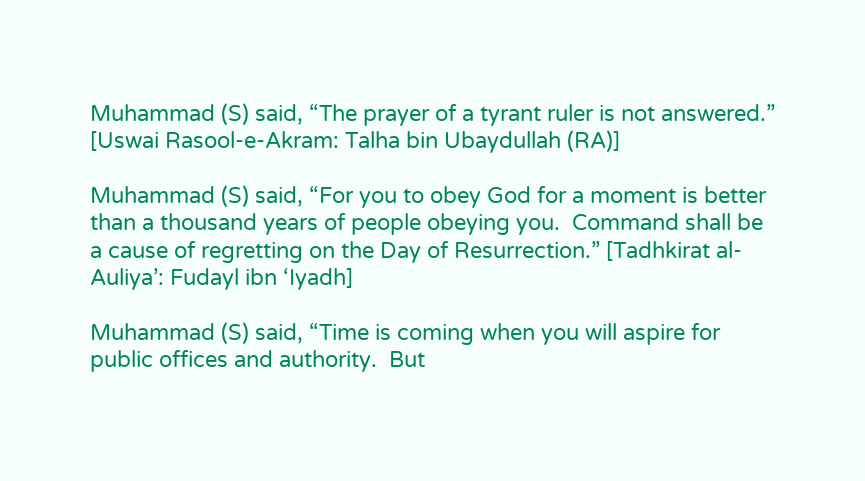Muhammad (S) said, “The prayer of a tyrant ruler is not answered.” [Uswai Rasool-e-Akram: Talha bin Ubaydullah (RA)]

Muhammad (S) said, “For you to obey God for a moment is better than a thousand years of people obeying you.  Command shall be a cause of regretting on the Day of Resurrection.” [Tadhkirat al-Auliya’: Fudayl ibn ‘Iyadh]

Muhammad (S) said, “Time is coming when you will aspire for public offices and authority.  But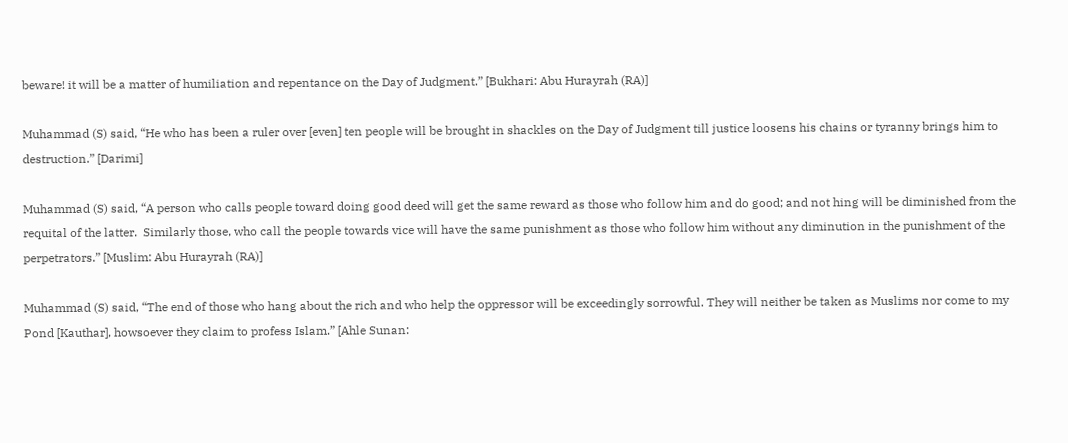beware! it will be a matter of humiliation and repentance on the Day of Judgment.” [Bukhari: Abu Hurayrah (RA)]

Muhammad (S) said, “He who has been a ruler over [even] ten people will be brought in shackles on the Day of Judgment till justice loosens his chains or tyranny brings him to destruction.” [Darimi]

Muhammad (S) said, “A person who calls people toward doing good deed will get the same reward as those who follow him and do good; and not hing will be diminished from the requital of the latter.  Similarly those, who call the people towards vice will have the same punishment as those who follow him without any diminution in the punishment of the perpetrators.” [Muslim: Abu Hurayrah (RA)]

Muhammad (S) said, “The end of those who hang about the rich and who help the oppressor will be exceedingly sorrowful. They will neither be taken as Muslims nor come to my Pond [Kauthar], howsoever they claim to profess Islam.” [Ahle Sunan: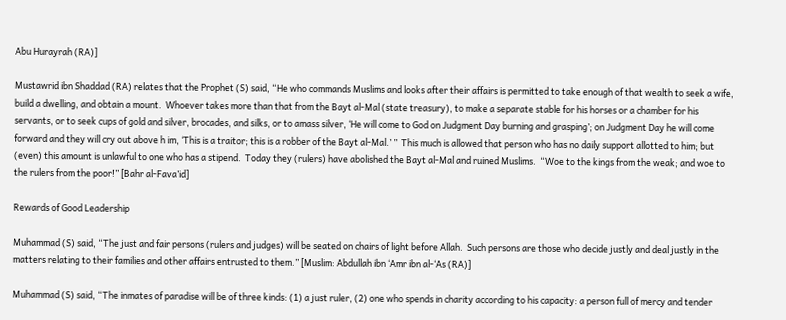Abu Hurayrah (RA)]

Mustawrid ibn Shaddad (RA) relates that the Prophet (S) said, “He who commands Muslims and looks after their affairs is permitted to take enough of that wealth to seek a wife, build a dwelling, and obtain a mount.  Whoever takes more than that from the Bayt al-Mal (state treasury), to make a separate stable for his horses or a chamber for his servants, or to seek cups of gold and silver, brocades, and silks, or to amass silver, ‘He will come to God on Judgment Day burning and grasping’; on Judgment Day he will come forward and they will cry out above h im, ‘This is a traitor; this is a robber of the Bayt al-Mal.’ ”  This much is allowed that person who has no daily support allotted to him; but (even) this amount is unlawful to one who has a stipend.  Today they (rulers) have abolished the Bayt al-Mal and ruined Muslims.  “Woe to the kings from the weak; and woe to the rulers from the poor!” [Bahr al-Fava’id]

Rewards of Good Leadership

Muhammad (S) said, “The just and fair persons (rulers and judges) will be seated on chairs of light before Allah.  Such persons are those who decide justly and deal justly in the matters relating to their families and other affairs entrusted to them.” [Muslim: Abdullah ibn ‘Amr ibn al-‘As (RA)]

Muhammad (S) said, “The inmates of paradise will be of three kinds: (1) a just ruler, (2) one who spends in charity according to his capacity: a person full of mercy and tender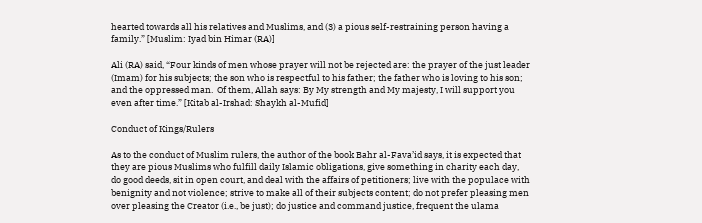hearted towards all his relatives and Muslims, and (3) a pious self-restraining person having a family.” [Muslim: Iyad bin Himar (RA)]

Ali (RA) said, “Four kinds of men whose prayer will not be rejected are: the prayer of the just leader (Imam) for his subjects; the son who is respectful to his father; the father who is loving to his son; and the oppressed man.  Of them, Allah says: By My strength and My majesty, I will support you even after time.” [Kitab al-Irshad: Shaykh al-Mufid]

Conduct of Kings/Rulers

As to the conduct of Muslim rulers, the author of the book Bahr al-Fava’id says, it is expected that they are pious Muslims who fulfill daily Islamic obligations, give something in charity each day, do good deeds, sit in open court, and deal with the affairs of petitioners; live with the populace with benignity and not violence; strive to make all of their subjects content; do not prefer pleasing men over pleasing the Creator (i.e., be just); do justice and command justice, frequent the ulama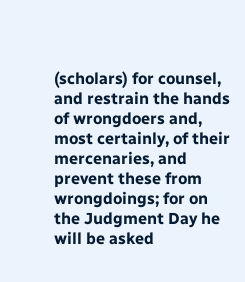(scholars) for counsel, and restrain the hands of wrongdoers and, most certainly, of their mercenaries, and prevent these from wrongdoings; for on the Judgment Day he will be asked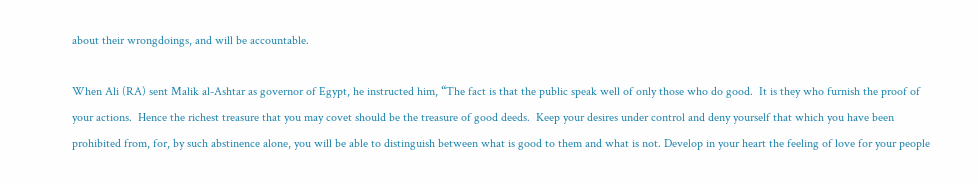about their wrongdoings, and will be accountable.

When Ali (RA) sent Malik al-Ashtar as governor of Egypt, he instructed him, “The fact is that the public speak well of only those who do good.  It is they who furnish the proof of your actions.  Hence the richest treasure that you may covet should be the treasure of good deeds.  Keep your desires under control and deny yourself that which you have been prohibited from, for, by such abstinence alone, you will be able to distinguish between what is good to them and what is not. Develop in your heart the feeling of love for your people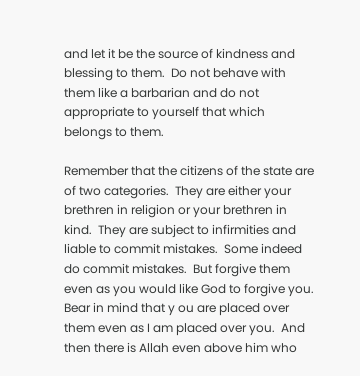and let it be the source of kindness and blessing to them.  Do not behave with them like a barbarian and do not appropriate to yourself that which belongs to them.

Remember that the citizens of the state are of two categories.  They are either your brethren in religion or your brethren in kind.  They are subject to infirmities and liable to commit mistakes.  Some indeed do commit mistakes.  But forgive them even as you would like God to forgive you.  Bear in mind that y ou are placed over them even as I am placed over you.  And then there is Allah even above him who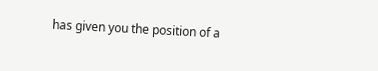has given you the position of a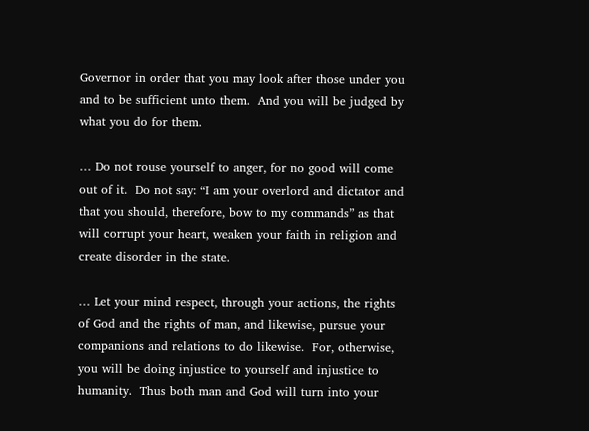Governor in order that you may look after those under you and to be sufficient unto them.  And you will be judged by what you do for them.

… Do not rouse yourself to anger, for no good will come out of it.  Do not say: “I am your overlord and dictator and that you should, therefore, bow to my commands” as that will corrupt your heart, weaken your faith in religion and create disorder in the state.

… Let your mind respect, through your actions, the rights of God and the rights of man, and likewise, pursue your companions and relations to do likewise.  For, otherwise, you will be doing injustice to yourself and injustice to humanity.  Thus both man and God will turn into your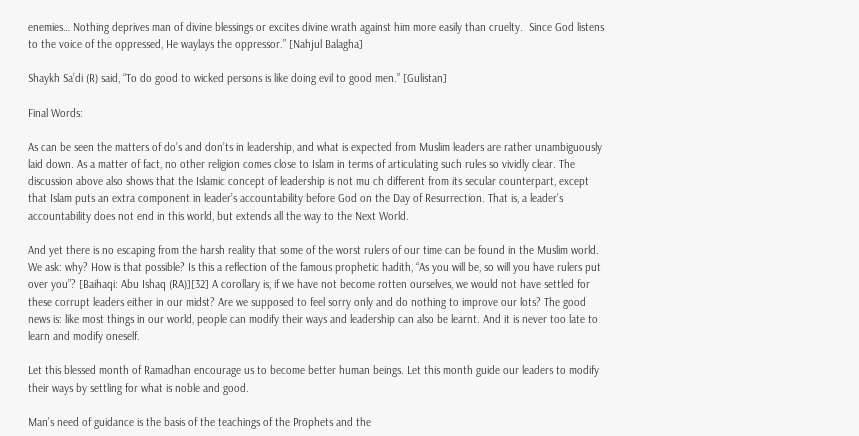enemies… Nothing deprives man of divine blessings or excites divine wrath against him more easily than cruelty.  Since God listens to the voice of the oppressed, He waylays the oppressor.” [Nahjul Balagha]

Shaykh Sa’di (R) said, “To do good to wicked persons is like doing evil to good men.” [Gulistan]

Final Words:

As can be seen the matters of do’s and don’ts in leadership, and what is expected from Muslim leaders are rather unambiguously laid down. As a matter of fact, no other religion comes close to Islam in terms of articulating such rules so vividly clear. The discussion above also shows that the Islamic concept of leadership is not mu ch different from its secular counterpart, except that Islam puts an extra component in leader’s accountability before God on the Day of Resurrection. That is, a leader’s accountability does not end in this world, but extends all the way to the Next World.

And yet there is no escaping from the harsh reality that some of the worst rulers of our time can be found in the Muslim world. We ask: why? How is that possible? Is this a reflection of the famous prophetic hadith, “As you will be, so will you have rulers put over you”? [Baihaqi: Abu Ishaq (RA)][32] A corollary is, if we have not become rotten ourselves, we would not have settled for these corrupt leaders either in our midst? Are we supposed to feel sorry only and do nothing to improve our lots? The good news is: like most things in our world, people can modify their ways and leadership can also be learnt. And it is never too late to learn and modify oneself.

Let this blessed month of Ramadhan encourage us to become better human beings. Let this month guide our leaders to modify their ways by settling for what is noble and good.

Man’s need of guidance is the basis of the teachings of the Prophets and the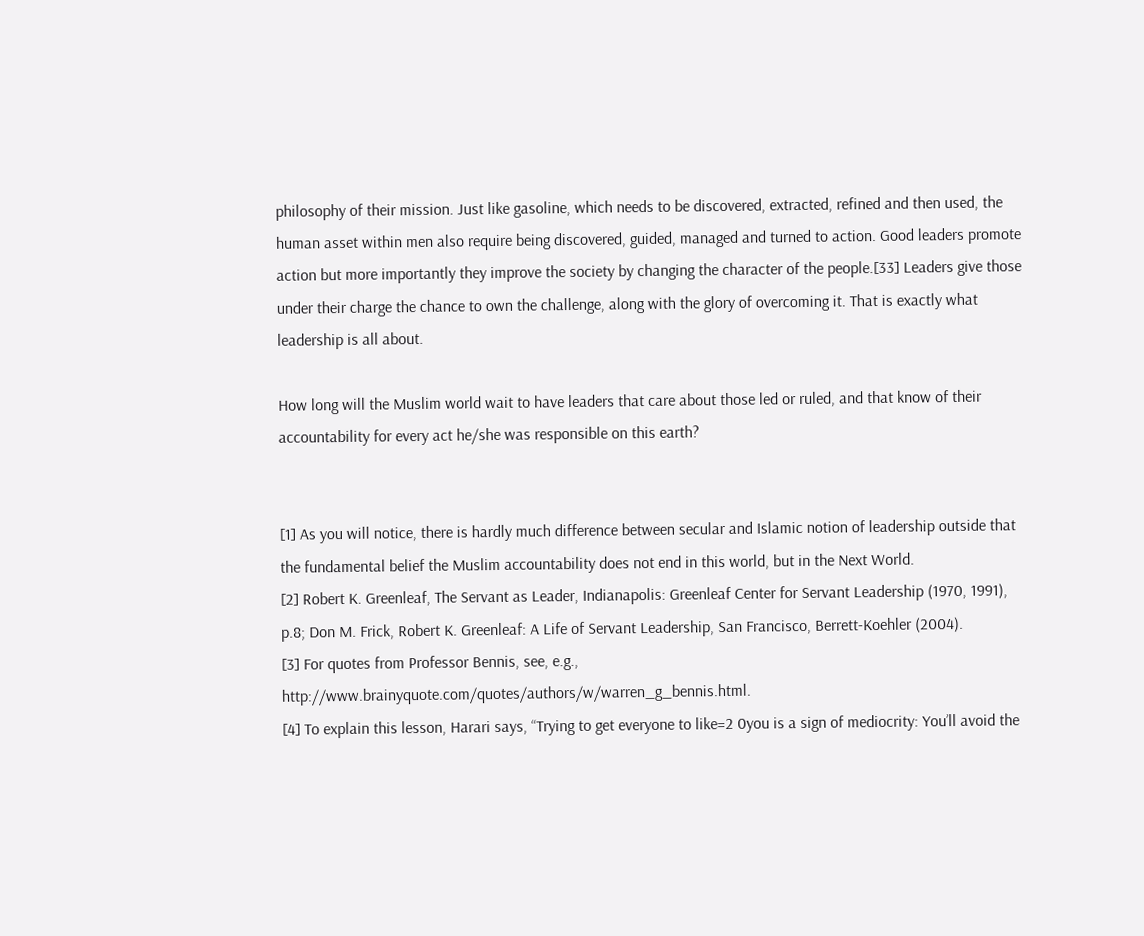philosophy of their mission. Just like gasoline, which needs to be discovered, extracted, refined and then used, the human asset within men also require being discovered, guided, managed and turned to action. Good leaders promote action but more importantly they improve the society by changing the character of the people.[33] Leaders give those under their charge the chance to own the challenge, along with the glory of overcoming it. That is exactly what leadership is all about.

How long will the Muslim world wait to have leaders that care about those led or ruled, and that know of their accountability for every act he/she was responsible on this earth?


[1] As you will notice, there is hardly much difference between secular and Islamic notion of leadership outside that the fundamental belief the Muslim accountability does not end in this world, but in the Next World.
[2] Robert K. Greenleaf, The Servant as Leader, Indianapolis: Greenleaf Center for Servant Leadership (1970, 1991), p.8; Don M. Frick, Robert K. Greenleaf: A Life of Servant Leadership, San Francisco, Berrett-Koehler (2004).
[3] For quotes from Professor Bennis, see, e.g., http://www.brainyquote.com/quotes/authors/w/warren_g_bennis.html.
[4] To explain this lesson, Harari says, “Trying to get everyone to like=2 0you is a sign of mediocrity: You’ll avoid the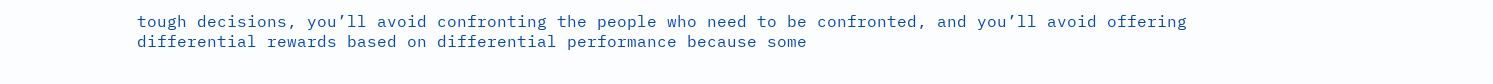tough decisions, you’ll avoid confronting the people who need to be confronted, and you’ll avoid offering differential rewards based on differential performance because some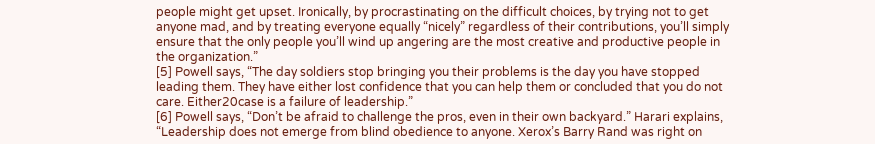people might get upset. Ironically, by procrastinating on the difficult choices, by trying not to get anyone mad, and by treating everyone equally “nicely” regardless of their contributions, you’ll simply ensure that the only people you’ll wind up angering are the most creative and productive people in the organization.”
[5] Powell says, “The day soldiers stop bringing you their problems is the day you have stopped leading them. They have either lost confidence that you can help them or concluded that you do not care. Either20case is a failure of leadership.”
[6] Powell says, “Don’t be afraid to challenge the pros, even in their own backyard.” Harari explains, “Leadership does not emerge from blind obedience to anyone. Xerox’s Barry Rand was right on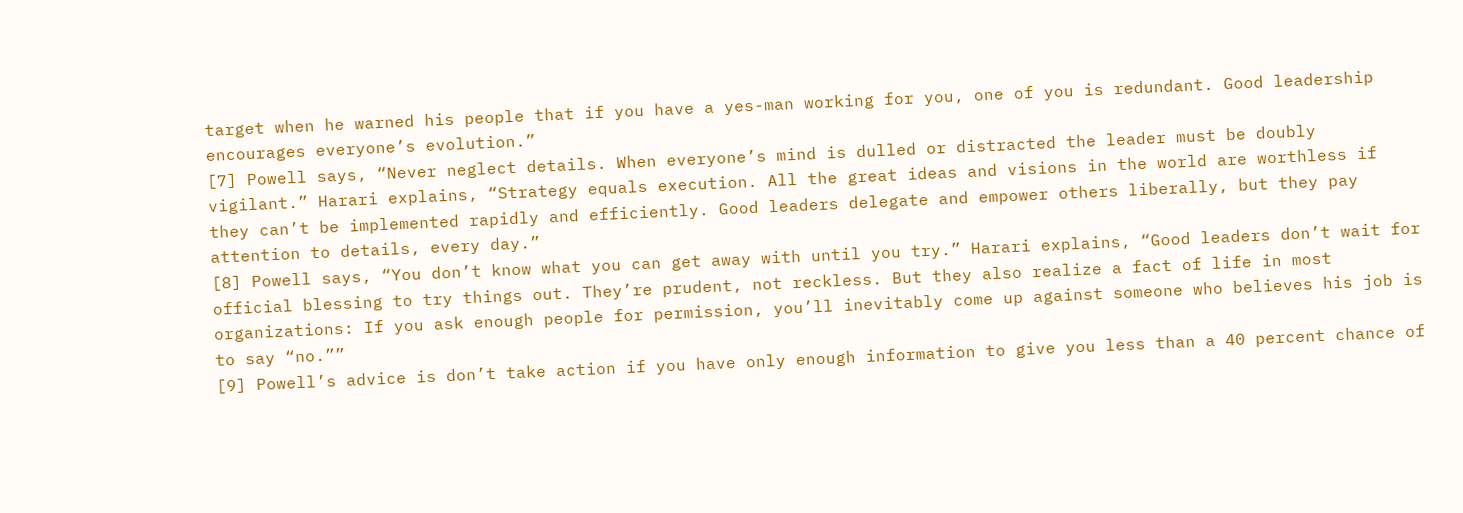target when he warned his people that if you have a yes-man working for you, one of you is redundant. Good leadership encourages everyone’s evolution.”
[7] Powell says, “Never neglect details. When everyone’s mind is dulled or distracted the leader must be doubly vigilant.” Harari explains, “Strategy equals execution. All the great ideas and visions in the world are worthless if they can’t be implemented rapidly and efficiently. Good leaders delegate and empower others liberally, but they pay attention to details, every day.”
[8] Powell says, “You don’t know what you can get away with until you try.” Harari explains, “Good leaders don’t wait for official blessing to try things out. They’re prudent, not reckless. But they also realize a fact of life in most organizations: If you ask enough people for permission, you’ll inevitably come up against someone who believes his job is to say “no.””
[9] Powell’s advice is don’t take action if you have only enough information to give you less than a 40 percent chance of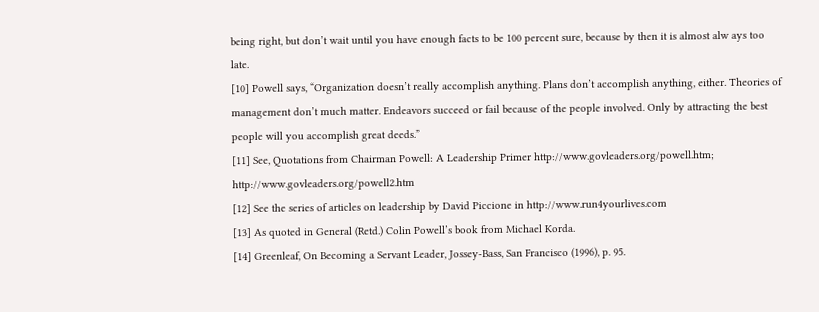being right, but don’t wait until you have enough facts to be 100 percent sure, because by then it is almost alw ays too late.
[10] Powell says, “Organization doesn’t really accomplish anything. Plans don’t accomplish anything, either. Theories of management don’t much matter. Endeavors succeed or fail because of the people involved. Only by attracting the best people will you accomplish great deeds.”
[11] See, Quotations from Chairman Powell: A Leadership Primer http://www.govleaders.org/powell.htm; http://www.govleaders.org/powell2.htm
[12] See the series of articles on leadership by David Piccione in http://www.run4yourlives.com
[13] As quoted in General (Retd.) Colin Powell’s book from Michael Korda.
[14] Greenleaf, On Becoming a Servant Leader, Jossey-Bass, San Francisco (1996), p. 95.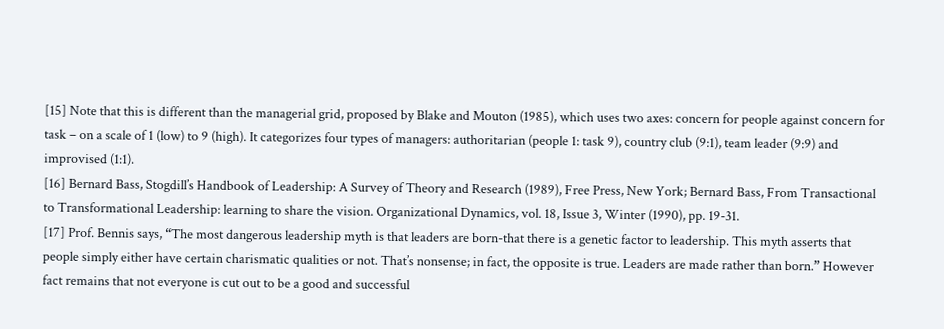[15] Note that this is different than the managerial grid, proposed by Blake and Mouton (1985), which uses two axes: concern for people against concern for task – on a scale of 1 (low) to 9 (high). It categorizes four types of managers: authoritarian (people 1: task 9), country club (9:1), team leader (9:9) and improvised (1:1).
[16] Bernard Bass, Stogdill’s Handbook of Leadership: A Survey of Theory and Research (1989), Free Press, New York; Bernard Bass, From Transactional to Transformational Leadership: learning to share the vision. Organizational Dynamics, vol. 18, Issue 3, Winter (1990), pp. 19-31.
[17] Prof. Bennis says, “The most dangerous leadership myth is that leaders are born-that there is a genetic factor to leadership. This myth asserts that people simply either have certain charismatic qualities or not. That’s nonsense; in fact, the opposite is true. Leaders are made rather than born.” However fact remains that not everyone is cut out to be a good and successful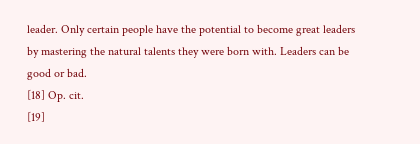leader. Only certain people have the potential to become great leaders by mastering the natural talents they were born with. Leaders can be good or bad.
[18] Op. cit.
[19]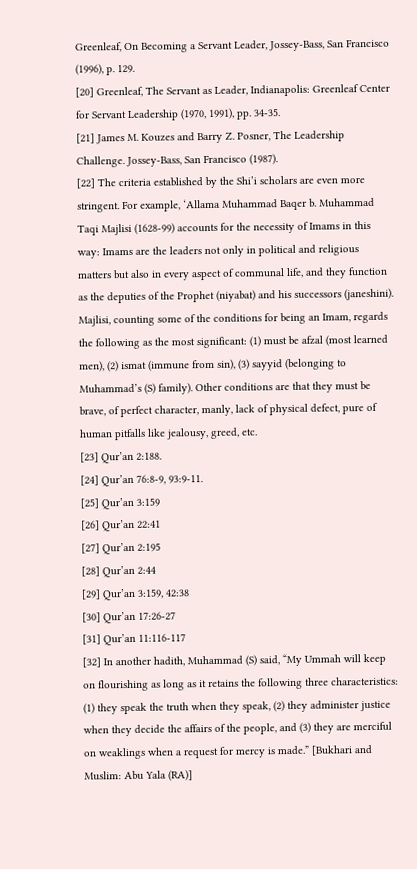Greenleaf, On Becoming a Servant Leader, Jossey-Bass, San Francisco (1996), p. 129.
[20] Greenleaf, The Servant as Leader, Indianapolis: Greenleaf Center for Servant Leadership (1970, 1991), pp. 34-35.
[21] James M. Kouzes and Barry Z. Posner, The Leadership Challenge. Jossey-Bass, San Francisco (1987).
[22] The criteria established by the Shi’i scholars are even more stringent. For example, ‘Allama Muhammad Baqer b. Muhammad Taqi Majlisi (1628-99) accounts for the necessity of Imams in this way: Imams are the leaders not only in political and religious matters but also in every aspect of communal life, and they function as the deputies of the Prophet (niyabat) and his successors (janeshini). Majlisi, counting some of the conditions for being an Imam, regards the following as the most significant: (1) must be afzal (most learned men), (2) ismat (immune from sin), (3) sayyid (belonging to Muhammad’s (S) family). Other conditions are that they must be brave, of perfect character, manly, lack of physical defect, pure of human pitfalls like jealousy, greed, etc.
[23] Qur’an 2:188.
[24] Qur’an 76:8-9, 93:9-11.
[25] Qur’an 3:159
[26] Qur’an 22:41
[27] Qur’an 2:195
[28] Qur’an 2:44
[29] Qur’an 3:159, 42:38
[30] Qur’an 17:26-27
[31] Qur’an 11:116-117
[32] In another hadith, Muhammad (S) said, “My Ummah will keep on flourishing as long as it retains the following three characteristics: (1) they speak the truth when they speak, (2) they administer justice when they decide the affairs of the people, and (3) they are merciful on weaklings when a request for mercy is made.” [Bukhari and Muslim: Abu Yala (RA)]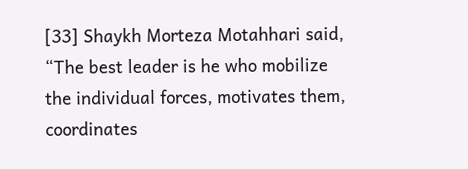[33] Shaykh Morteza Motahhari said, “The best leader is he who mobilize the individual forces, motivates them, coordinates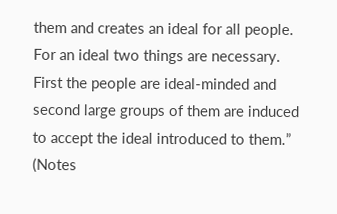them and creates an ideal for all people. For an ideal two things are necessary. First the people are ideal-minded and second large groups of them are induced to accept the ideal introduced to them.” (Notes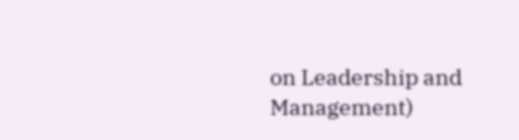on Leadership and Management)